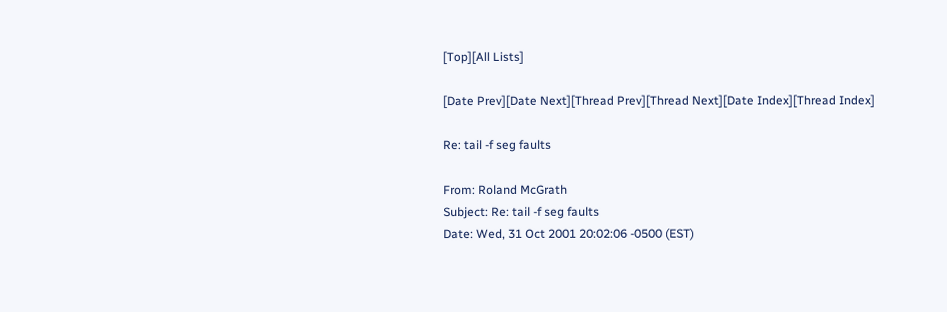[Top][All Lists]

[Date Prev][Date Next][Thread Prev][Thread Next][Date Index][Thread Index]

Re: tail -f seg faults

From: Roland McGrath
Subject: Re: tail -f seg faults
Date: Wed, 31 Oct 2001 20:02:06 -0500 (EST)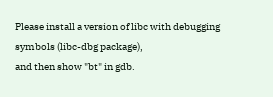Please install a version of libc with debugging symbols (libc-dbg package),
and then show "bt" in gdb.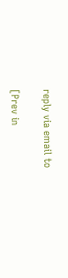reply via email to

[Prev in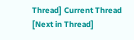Thread] Current Thread [Next in Thread]